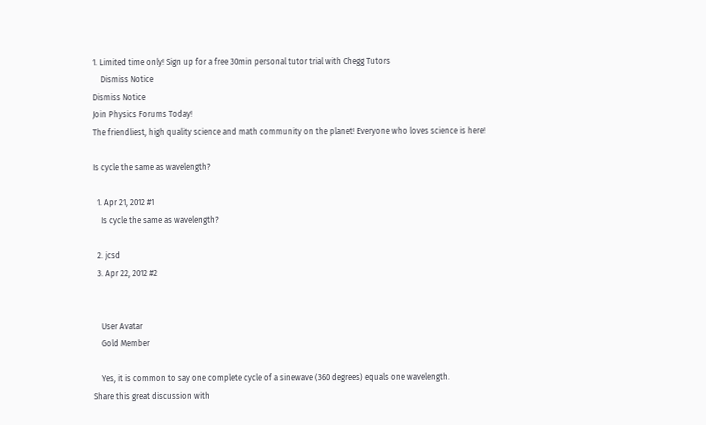1. Limited time only! Sign up for a free 30min personal tutor trial with Chegg Tutors
    Dismiss Notice
Dismiss Notice
Join Physics Forums Today!
The friendliest, high quality science and math community on the planet! Everyone who loves science is here!

Is cycle the same as wavelength?

  1. Apr 21, 2012 #1
    Is cycle the same as wavelength?

  2. jcsd
  3. Apr 22, 2012 #2


    User Avatar
    Gold Member

    Yes, it is common to say one complete cycle of a sinewave (360 degrees) equals one wavelength.
Share this great discussion with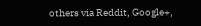others via Reddit, Google+,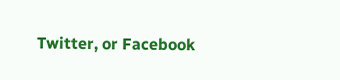Twitter, or Facebook